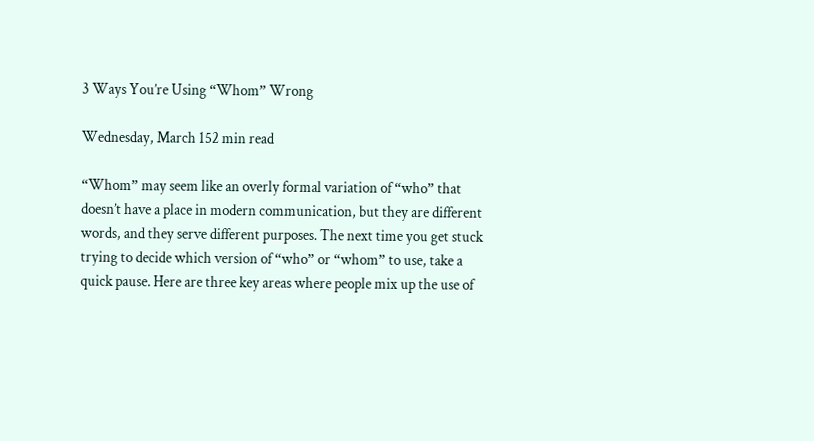3 Ways You’re Using “Whom” Wrong

Wednesday, March 152 min read

“Whom” may seem like an overly formal variation of “who” that doesn’t have a place in modern communication, but they are different words, and they serve different purposes. The next time you get stuck trying to decide which version of “who” or “whom” to use, take a quick pause. Here are three key areas where people mix up the use of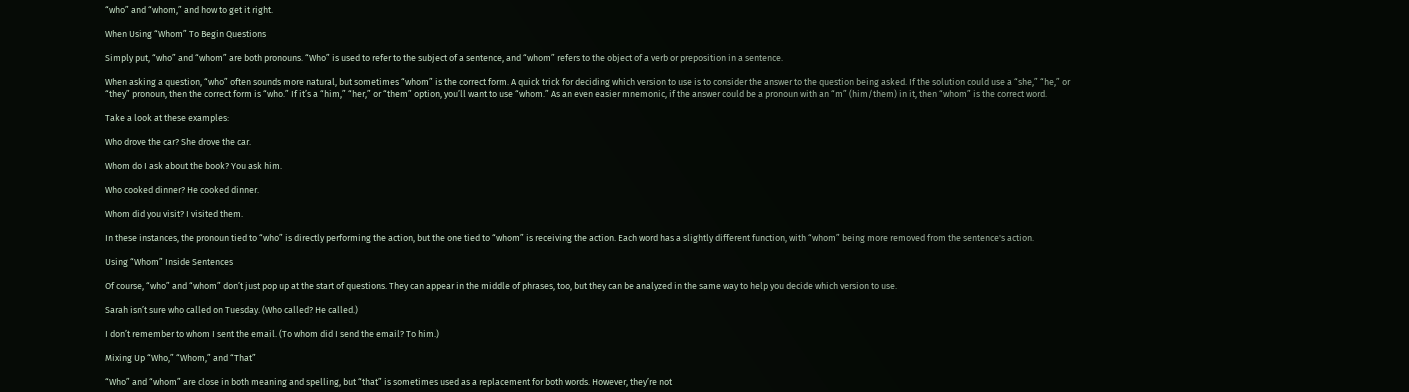“who” and “whom,” and how to get it right.

When Using “Whom” To Begin Questions

Simply put, “who” and “whom” are both pronouns. “Who” is used to refer to the subject of a sentence, and “whom” refers to the object of a verb or preposition in a sentence.

When asking a question, “who” often sounds more natural, but sometimes “whom” is the correct form. A quick trick for deciding which version to use is to consider the answer to the question being asked. If the solution could use a “she,” “he,” or “they” pronoun, then the correct form is “who.” If it’s a “him,” “her,” or “them” option, you’ll want to use “whom.” As an even easier mnemonic, if the answer could be a pronoun with an “m” (him/them) in it, then “whom” is the correct word.

Take a look at these examples:

Who drove the car? She drove the car.

Whom do I ask about the book? You ask him.

Who cooked dinner? He cooked dinner.

Whom did you visit? I visited them.

In these instances, the pronoun tied to “who” is directly performing the action, but the one tied to “whom” is receiving the action. Each word has a slightly different function, with “whom” being more removed from the sentence's action.

Using “Whom” Inside Sentences

Of course, “who” and “whom” don’t just pop up at the start of questions. They can appear in the middle of phrases, too, but they can be analyzed in the same way to help you decide which version to use.

Sarah isn’t sure who called on Tuesday. (Who called? He called.)

I don’t remember to whom I sent the email. (To whom did I send the email? To him.)

Mixing Up “Who,” “Whom,” and “That”

“Who” and “whom” are close in both meaning and spelling, but “that” is sometimes used as a replacement for both words. However, they’re not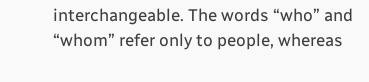interchangeable. The words “who” and “whom” refer only to people, whereas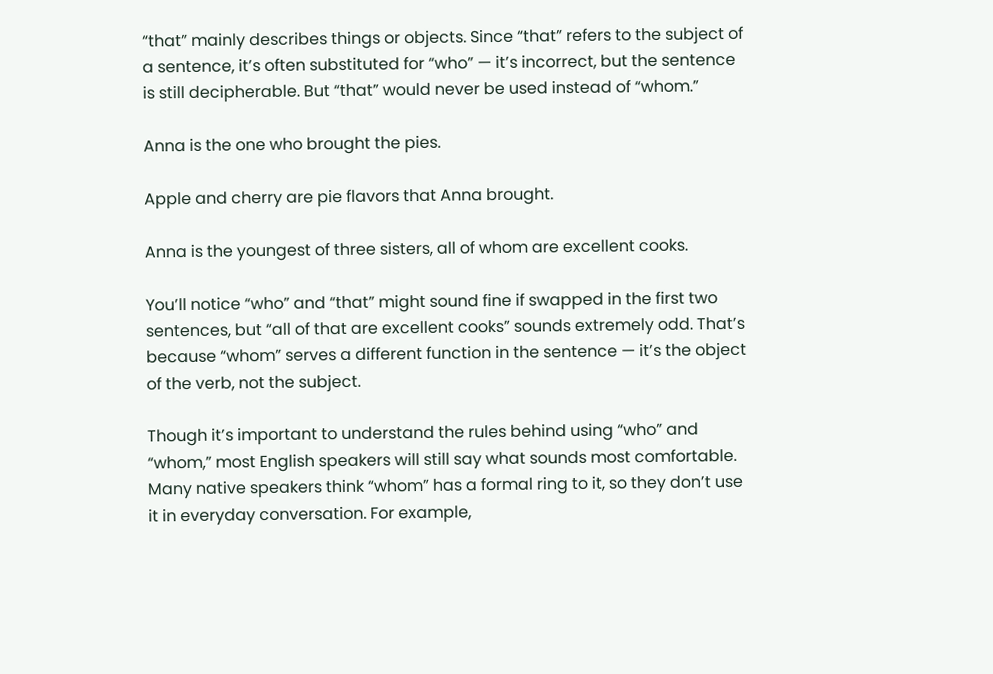“that” mainly describes things or objects. Since “that” refers to the subject of a sentence, it’s often substituted for “who” — it’s incorrect, but the sentence is still decipherable. But “that” would never be used instead of “whom.”

Anna is the one who brought the pies.

Apple and cherry are pie flavors that Anna brought.

Anna is the youngest of three sisters, all of whom are excellent cooks.

You’ll notice “who” and “that” might sound fine if swapped in the first two sentences, but “all of that are excellent cooks” sounds extremely odd. That’s because “whom” serves a different function in the sentence — it’s the object of the verb, not the subject.

Though it’s important to understand the rules behind using “who” and “whom,” most English speakers will still say what sounds most comfortable. Many native speakers think “whom” has a formal ring to it, so they don’t use it in everyday conversation. For example,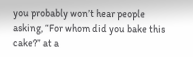you probably won’t hear people asking, “For whom did you bake this cake?” at a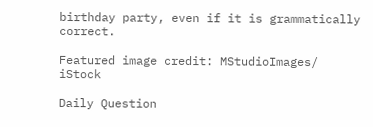birthday party, even if it is grammatically correct.

Featured image credit: MStudioImages/ iStock

Daily Question